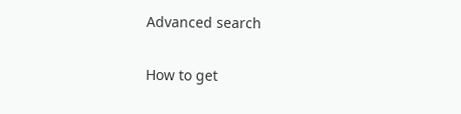Advanced search

How to get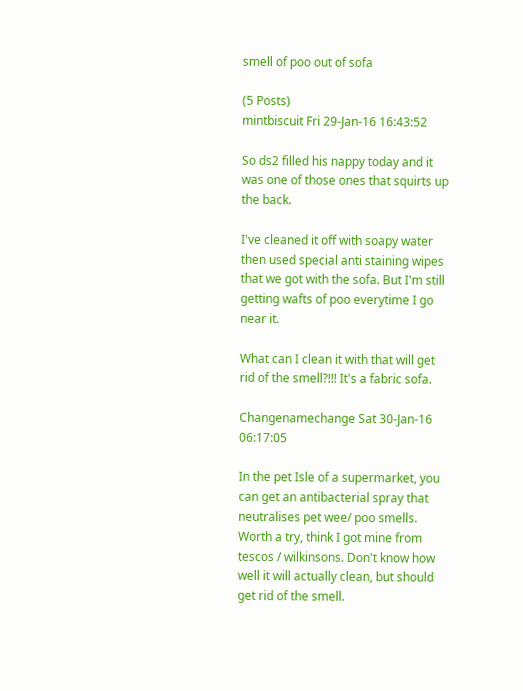smell of poo out of sofa

(5 Posts)
mintbiscuit Fri 29-Jan-16 16:43:52

So ds2 filled his nappy today and it was one of those ones that squirts up the back.

I've cleaned it off with soapy water then used special anti staining wipes that we got with the sofa. But I'm still getting wafts of poo everytime I go near it.

What can I clean it with that will get rid of the smell?!!! It's a fabric sofa.

Changenamechange Sat 30-Jan-16 06:17:05

In the pet Isle of a supermarket, you can get an antibacterial spray that neutralises pet wee/ poo smells. Worth a try, think I got mine from tescos / wilkinsons. Don't know how well it will actually clean, but should get rid of the smell.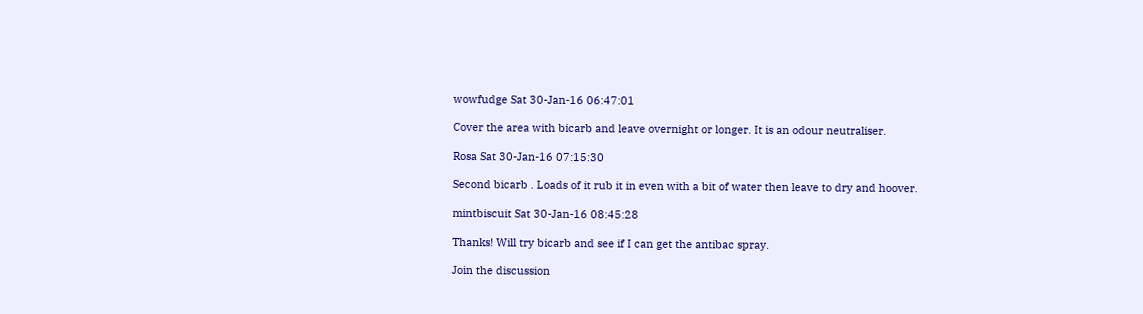wowfudge Sat 30-Jan-16 06:47:01

Cover the area with bicarb and leave overnight or longer. It is an odour neutraliser.

Rosa Sat 30-Jan-16 07:15:30

Second bicarb . Loads of it rub it in even with a bit of water then leave to dry and hoover.

mintbiscuit Sat 30-Jan-16 08:45:28

Thanks! Will try bicarb and see if I can get the antibac spray.

Join the discussion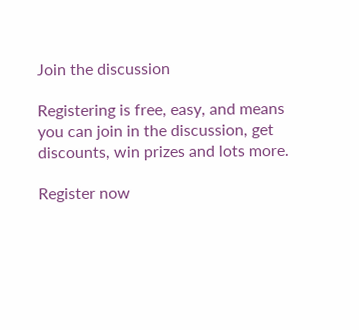Join the discussion

Registering is free, easy, and means you can join in the discussion, get discounts, win prizes and lots more.

Register now